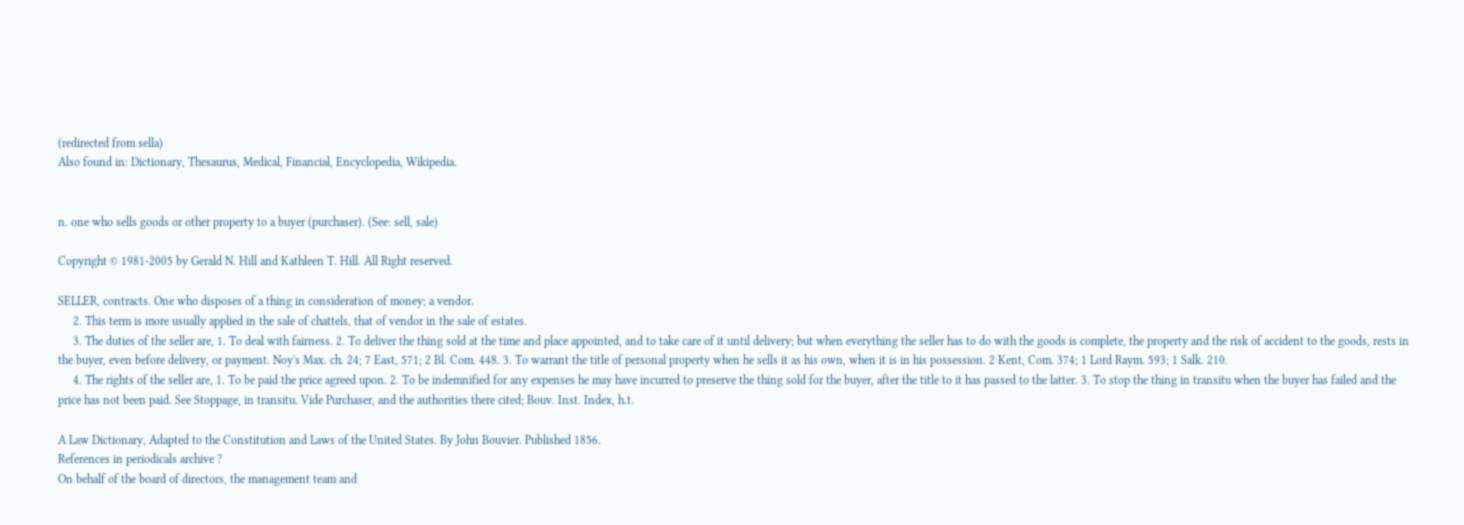(redirected from sella)
Also found in: Dictionary, Thesaurus, Medical, Financial, Encyclopedia, Wikipedia.


n. one who sells goods or other property to a buyer (purchaser). (See: sell, sale)

Copyright © 1981-2005 by Gerald N. Hill and Kathleen T. Hill. All Right reserved.

SELLER, contracts. One who disposes of a thing in consideration of money; a vendor.
     2. This term is more usually applied in the sale of chattels, that of vendor in the sale of estates.
     3. The duties of the seller are, 1. To deal with fairness. 2. To deliver the thing sold at the time and place appointed, and to take care of it until delivery; but when everything the seller has to do with the goods is complete, the property and the risk of accident to the goods, rests in the buyer, even before delivery, or payment. Noy's Max. ch. 24; 7 East, 571; 2 Bl. Com. 448. 3. To warrant the title of personal property when he sells it as his own, when it is in his possession. 2 Kent, Com. 374; 1 Lord Raym. 593; 1 Salk. 210.
     4. The rights of the seller are, 1. To be paid the price agreed upon. 2. To be indemnified for any expenses he may have incurred to preserve the thing sold for the buyer, after the title to it has passed to the latter. 3. To stop the thing in transitu when the buyer has failed and the price has not been paid. See Stoppage, in transitu. Vide Purchaser, and the authorities there cited; Bouv. Inst. Index, h.t.

A Law Dictionary, Adapted to the Constitution and Laws of the United States. By John Bouvier. Published 1856.
References in periodicals archive ?
On behalf of the board of directors, the management team and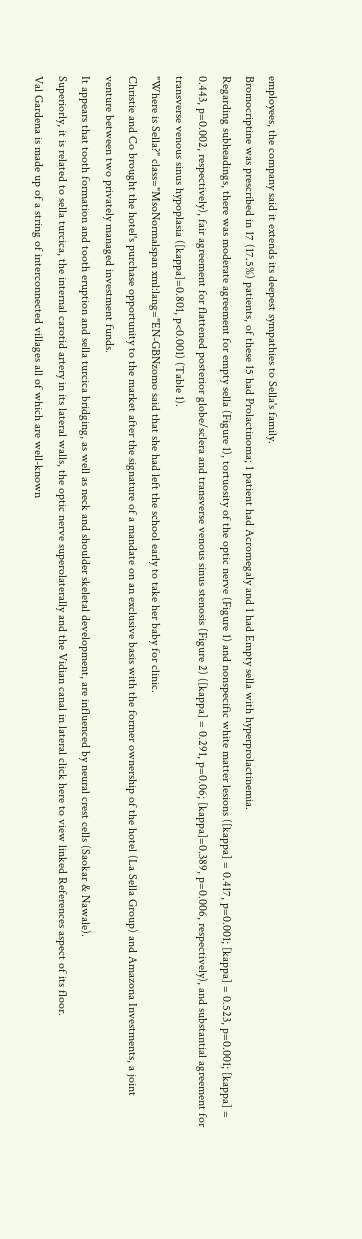employees, the company said it extends its deepest sympathies to Sella's family.
Bromocriptine was prescribed in 17 (17.5%) patients, of these 15 had Prolactinoma; 1 patient had Acromegaly and 1 had Empty sella with hyperprolactinemia.
Regarding subheadings, there was moderate agreement for empty sella (Figure 1), tortuosity of the optic nerve (Figure 1) and nonspecific white matter lesions ([kappa] = 0.417, p=0.001; [kappa] = 0.523, p=0.001; [kappa] = 0.443, p=0.002, respectively), fair agreement for flattened posterior globe/sclera and transverse venous sinus stenosis (Figure 2) ([kappa] = 0.291, p=0.06; [kappa]=0.389, p=0.006, respectively), and substantial agreement for transverse venous sinus hypoplasia ([kappa]=0.801, p<0.001) (Table 1).
"Where is Sella?" class="MsoNormalspan xml:lang="EN-GBNzomo said that she had left the school early to take her baby for clinic.
Christie and Co brought the hotel's purchase opportunity to the market after the signature of a mandate on an exclusive basis with the former ownership of the hotel (La Sella Group) and Amazona Investments, a joint venture between two privately managed investment funds.
It appears that tooth formation and tooth eruption and sella turcica bridging, as well as neck and shoulder skeletal development, are influenced by neural crest cells (Saokar & Nawale).
Superiorly, it is related to sella turcica, the internal carotid artery in its lateral walls, the optic nerve superolaterally and the Vidian canal in lateral click here to view linked References aspect of its floor.
Val Gardena is made up of a string of interconnected villages all of which are well-known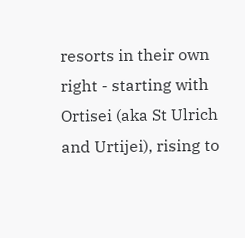resorts in their own right - starting with Ortisei (aka St Ulrich and Urtijei), rising to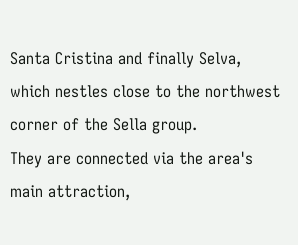Santa Cristina and finally Selva, which nestles close to the northwest corner of the Sella group.
They are connected via the area's main attraction,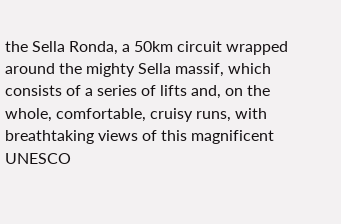the Sella Ronda, a 50km circuit wrapped around the mighty Sella massif, which consists of a series of lifts and, on the whole, comfortable, cruisy runs, with breathtaking views of this magnificent UNESCO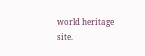world heritage site.